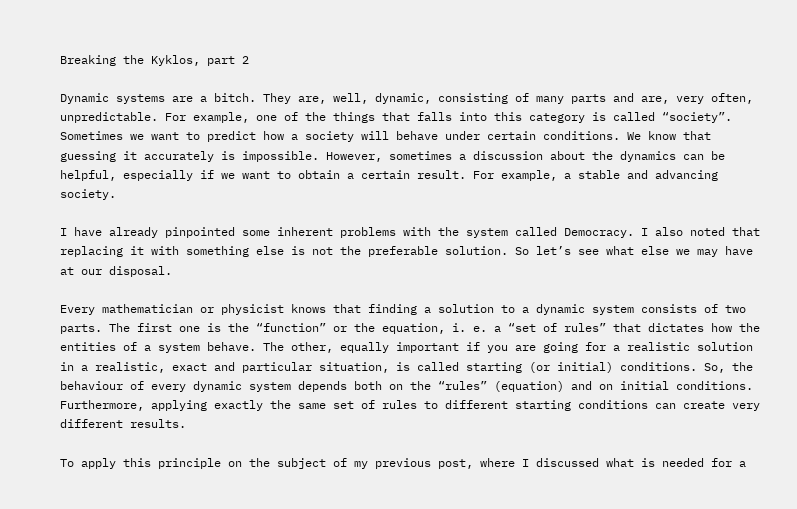Breaking the Kyklos, part 2

Dynamic systems are a bitch. They are, well, dynamic, consisting of many parts and are, very often, unpredictable. For example, one of the things that falls into this category is called “society”. Sometimes we want to predict how a society will behave under certain conditions. We know that guessing it accurately is impossible. However, sometimes a discussion about the dynamics can be helpful, especially if we want to obtain a certain result. For example, a stable and advancing society.

I have already pinpointed some inherent problems with the system called Democracy. I also noted that replacing it with something else is not the preferable solution. So let’s see what else we may have at our disposal.

Every mathematician or physicist knows that finding a solution to a dynamic system consists of two parts. The first one is the “function” or the equation, i. e. a “set of rules” that dictates how the entities of a system behave. The other, equally important if you are going for a realistic solution in a realistic, exact and particular situation, is called starting (or initial) conditions. So, the behaviour of every dynamic system depends both on the “rules” (equation) and on initial conditions. Furthermore, applying exactly the same set of rules to different starting conditions can create very different results.

To apply this principle on the subject of my previous post, where I discussed what is needed for a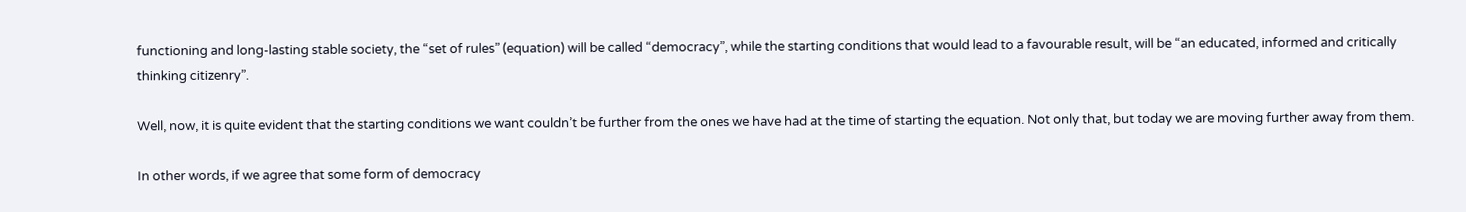functioning and long-lasting stable society, the “set of rules” (equation) will be called “democracy”, while the starting conditions that would lead to a favourable result, will be “an educated, informed and critically thinking citizenry”.

Well, now, it is quite evident that the starting conditions we want couldn’t be further from the ones we have had at the time of starting the equation. Not only that, but today we are moving further away from them.

In other words, if we agree that some form of democracy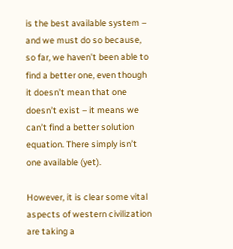is the best available system – and we must do so because, so far, we haven’t been able to find a better one, even though it doesn’t mean that one doesn’t exist – it means we can’t find a better solution equation. There simply isn’t one available (yet).

However, it is clear some vital aspects of western civilization are taking a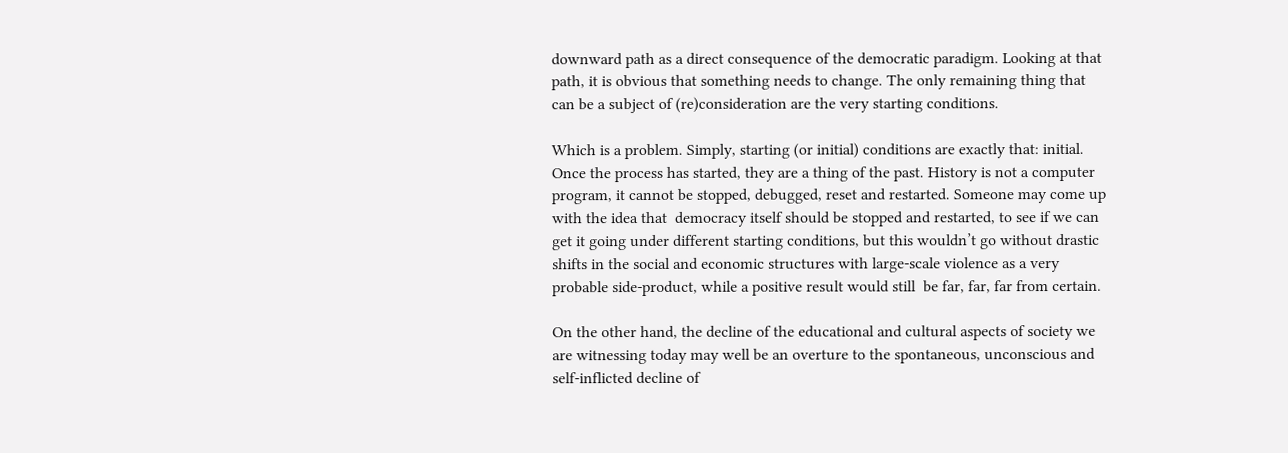downward path as a direct consequence of the democratic paradigm. Looking at that path, it is obvious that something needs to change. The only remaining thing that can be a subject of (re)consideration are the very starting conditions.

Which is a problem. Simply, starting (or initial) conditions are exactly that: initial. Once the process has started, they are a thing of the past. History is not a computer program, it cannot be stopped, debugged, reset and restarted. Someone may come up with the idea that  democracy itself should be stopped and restarted, to see if we can get it going under different starting conditions, but this wouldn’t go without drastic shifts in the social and economic structures with large-scale violence as a very probable side-product, while a positive result would still  be far, far, far from certain.

On the other hand, the decline of the educational and cultural aspects of society we are witnessing today may well be an overture to the spontaneous, unconscious and self-inflicted decline of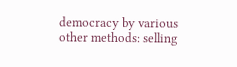democracy by various other methods: selling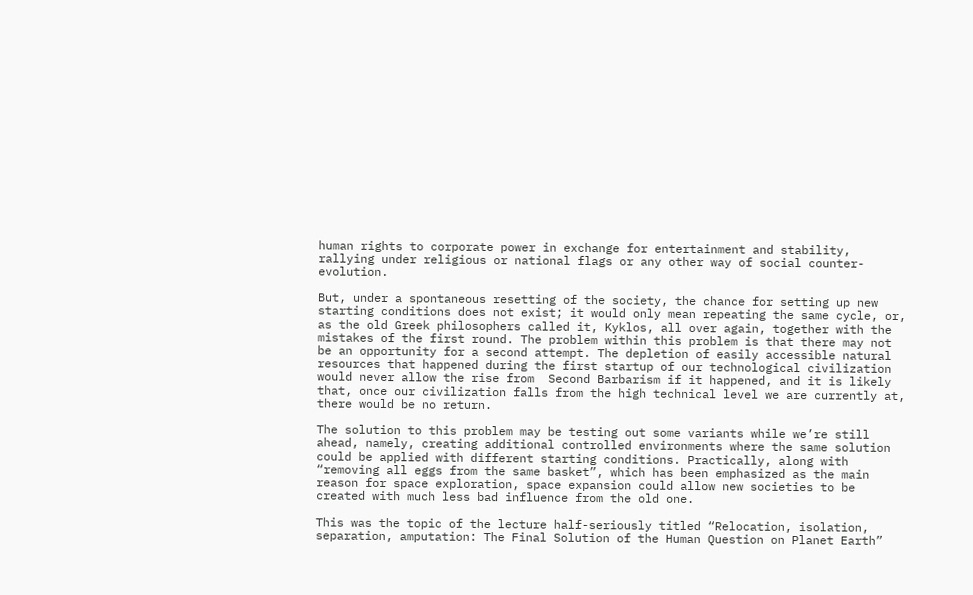human rights to corporate power in exchange for entertainment and stability, rallying under religious or national flags or any other way of social counter-evolution.

But, under a spontaneous resetting of the society, the chance for setting up new starting conditions does not exist; it would only mean repeating the same cycle, or, as the old Greek philosophers called it, Kyklos, all over again, together with the mistakes of the first round. The problem within this problem is that there may not be an opportunity for a second attempt. The depletion of easily accessible natural resources that happened during the first startup of our technological civilization would never allow the rise from  Second Barbarism if it happened, and it is likely that, once our civilization falls from the high technical level we are currently at, there would be no return.

The solution to this problem may be testing out some variants while we’re still ahead, namely, creating additional controlled environments where the same solution could be applied with different starting conditions. Practically, along with “removing all eggs from the same basket”, which has been emphasized as the main reason for space exploration, space expansion could allow new societies to be created with much less bad influence from the old one.

This was the topic of the lecture half-seriously titled “Relocation, isolation, separation, amputation: The Final Solution of the Human Question on Planet Earth”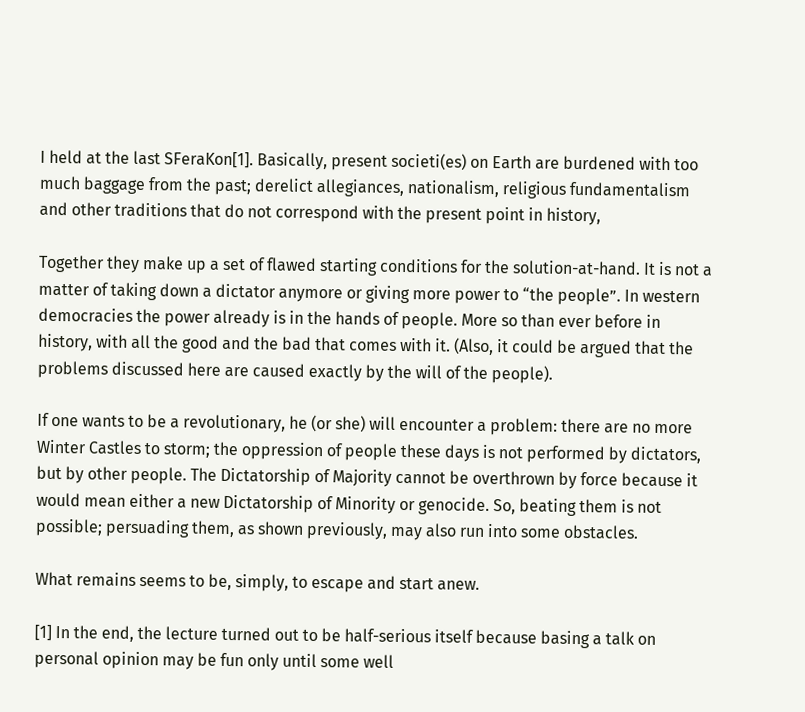I held at the last SFeraKon[1]. Basically, present societi(es) on Earth are burdened with too much baggage from the past; derelict allegiances, nationalism, religious fundamentalism and other traditions that do not correspond with the present point in history,

Together they make up a set of flawed starting conditions for the solution-at-hand. It is not a matter of taking down a dictator anymore or giving more power to “the people”. In western democracies the power already is in the hands of people. More so than ever before in history, with all the good and the bad that comes with it. (Also, it could be argued that the problems discussed here are caused exactly by the will of the people).

If one wants to be a revolutionary, he (or she) will encounter a problem: there are no more Winter Castles to storm; the oppression of people these days is not performed by dictators, but by other people. The Dictatorship of Majority cannot be overthrown by force because it would mean either a new Dictatorship of Minority or genocide. So, beating them is not possible; persuading them, as shown previously, may also run into some obstacles.

What remains seems to be, simply, to escape and start anew.

[1] In the end, the lecture turned out to be half-serious itself because basing a talk on personal opinion may be fun only until some well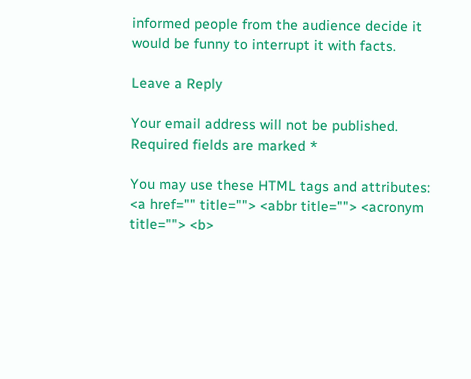informed people from the audience decide it would be funny to interrupt it with facts.

Leave a Reply

Your email address will not be published. Required fields are marked *

You may use these HTML tags and attributes: <a href="" title=""> <abbr title=""> <acronym title=""> <b>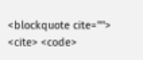<blockquote cite=""> <cite> <code>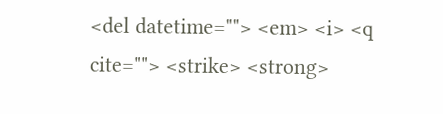<del datetime=""> <em> <i> <q cite=""> <strike> <strong>